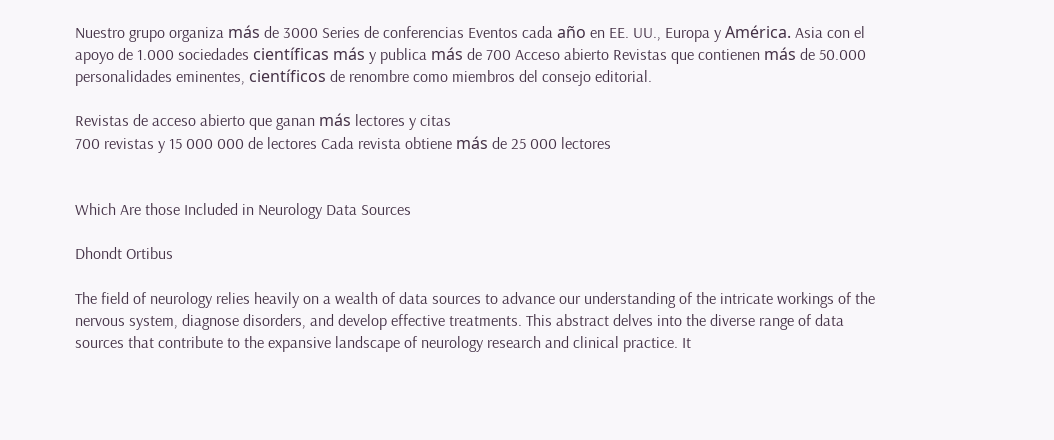Nuestro grupo organiza más de 3000 Series de conferencias Eventos cada año en EE. UU., Europa y América. Asia con el apoyo de 1.000 sociedades científicas más y publica más de 700 Acceso abierto Revistas que contienen más de 50.000 personalidades eminentes, científicos de renombre como miembros del consejo editorial.

Revistas de acceso abierto que ganan más lectores y citas
700 revistas y 15 000 000 de lectores Cada revista obtiene más de 25 000 lectores


Which Are those Included in Neurology Data Sources

Dhondt Ortibus

The field of neurology relies heavily on a wealth of data sources to advance our understanding of the intricate workings of the nervous system, diagnose disorders, and develop effective treatments. This abstract delves into the diverse range of data sources that contribute to the expansive landscape of neurology research and clinical practice. It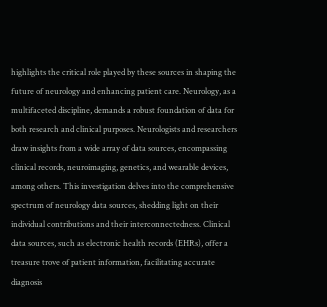highlights the critical role played by these sources in shaping the future of neurology and enhancing patient care. Neurology, as a multifaceted discipline, demands a robust foundation of data for both research and clinical purposes. Neurologists and researchers draw insights from a wide array of data sources, encompassing clinical records, neuroimaging, genetics, and wearable devices, among others. This investigation delves into the comprehensive spectrum of neurology data sources, shedding light on their individual contributions and their interconnectedness. Clinical data sources, such as electronic health records (EHRs), offer a treasure trove of patient information, facilitating accurate diagnosis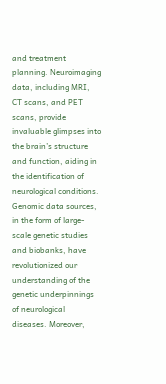and treatment planning. Neuroimaging data, including MRI, CT scans, and PET scans, provide invaluable glimpses into the brain’s structure and function, aiding in the identification of neurological conditions. Genomic data sources, in the form of large-scale genetic studies and biobanks, have revolutionized our understanding of the genetic underpinnings of neurological diseases. Moreover,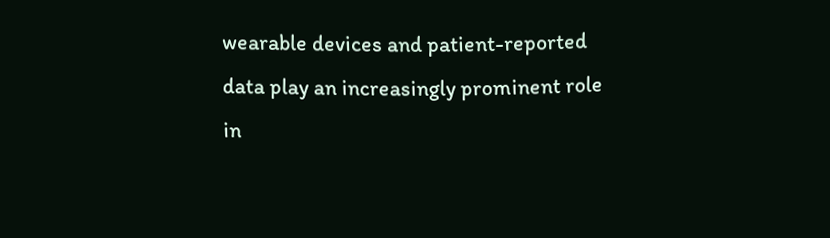wearable devices and patient-reported data play an increasingly prominent role in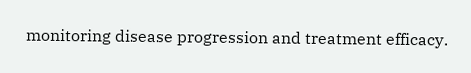monitoring disease progression and treatment efficacy.